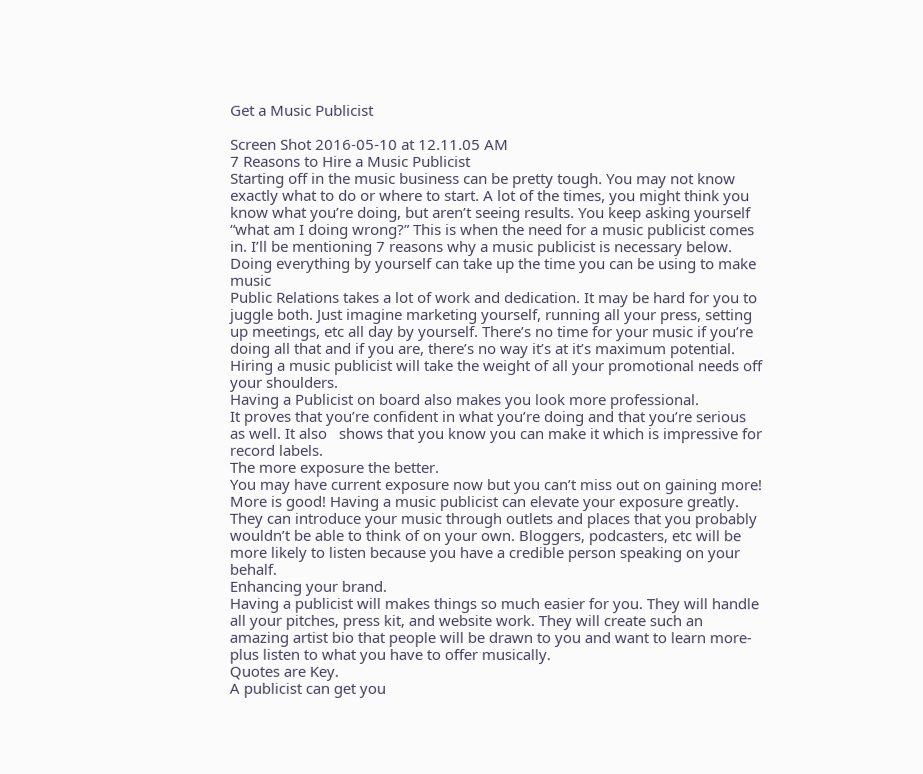Get a Music Publicist

Screen Shot 2016-05-10 at 12.11.05 AM
7 Reasons to Hire a Music Publicist
Starting off in the music business can be pretty tough. You may not know exactly what to do or where to start. A lot of the times, you might think you know what you’re doing, but aren’t seeing results. You keep asking yourself “what am I doing wrong?” This is when the need for a music publicist comes in. I’ll be mentioning 7 reasons why a music publicist is necessary below.
Doing everything by yourself can take up the time you can be using to make music
Public Relations takes a lot of work and dedication. It may be hard for you to juggle both. Just imagine marketing yourself, running all your press, setting up meetings, etc all day by yourself. There’s no time for your music if you’re doing all that and if you are, there’s no way it’s at it’s maximum potential. Hiring a music publicist will take the weight of all your promotional needs off your shoulders.
Having a Publicist on board also makes you look more professional.
It proves that you’re confident in what you’re doing and that you’re serious as well. It also   shows that you know you can make it which is impressive for record labels.
The more exposure the better.
You may have current exposure now but you can’t miss out on gaining more! More is good! Having a music publicist can elevate your exposure greatly. They can introduce your music through outlets and places that you probably wouldn’t be able to think of on your own. Bloggers, podcasters, etc will be more likely to listen because you have a credible person speaking on your behalf.
Enhancing your brand.
Having a publicist will makes things so much easier for you. They will handle all your pitches, press kit, and website work. They will create such an amazing artist bio that people will be drawn to you and want to learn more-plus listen to what you have to offer musically.
Quotes are Key.
A publicist can get you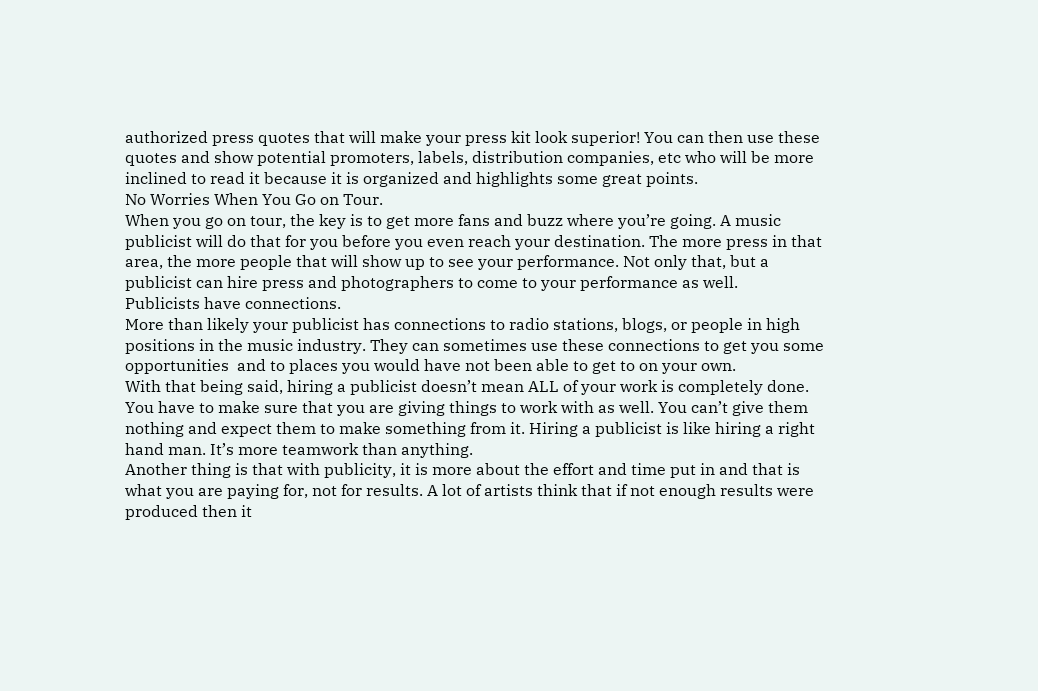authorized press quotes that will make your press kit look superior! You can then use these quotes and show potential promoters, labels, distribution companies, etc who will be more inclined to read it because it is organized and highlights some great points.
No Worries When You Go on Tour.
When you go on tour, the key is to get more fans and buzz where you’re going. A music publicist will do that for you before you even reach your destination. The more press in that area, the more people that will show up to see your performance. Not only that, but a publicist can hire press and photographers to come to your performance as well.
Publicists have connections.
More than likely your publicist has connections to radio stations, blogs, or people in high positions in the music industry. They can sometimes use these connections to get you some opportunities  and to places you would have not been able to get to on your own.
With that being said, hiring a publicist doesn’t mean ALL of your work is completely done. You have to make sure that you are giving things to work with as well. You can’t give them nothing and expect them to make something from it. Hiring a publicist is like hiring a right hand man. It’s more teamwork than anything.
Another thing is that with publicity, it is more about the effort and time put in and that is what you are paying for, not for results. A lot of artists think that if not enough results were produced then it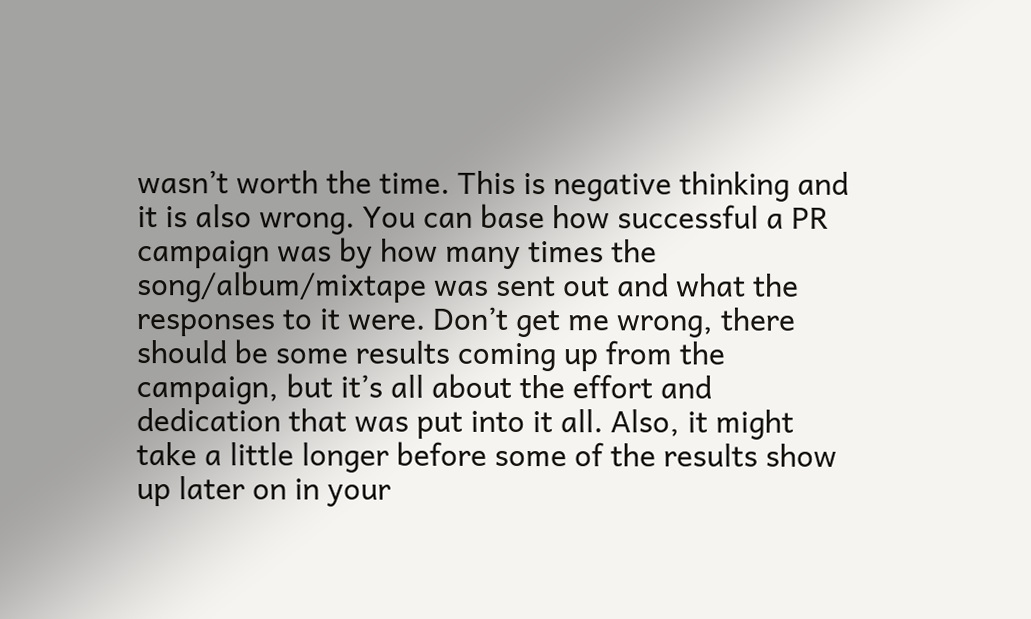wasn’t worth the time. This is negative thinking and it is also wrong. You can base how successful a PR campaign was by how many times the song/album/mixtape was sent out and what the responses to it were. Don’t get me wrong, there should be some results coming up from the campaign, but it’s all about the effort and dedication that was put into it all. Also, it might take a little longer before some of the results show up later on in your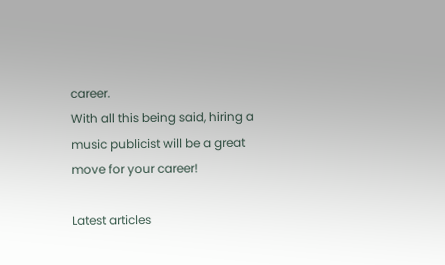career.
With all this being said, hiring a music publicist will be a great move for your career!

Latest articles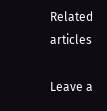Related articles

Leave a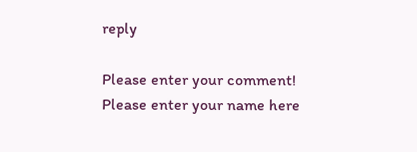reply

Please enter your comment!
Please enter your name here